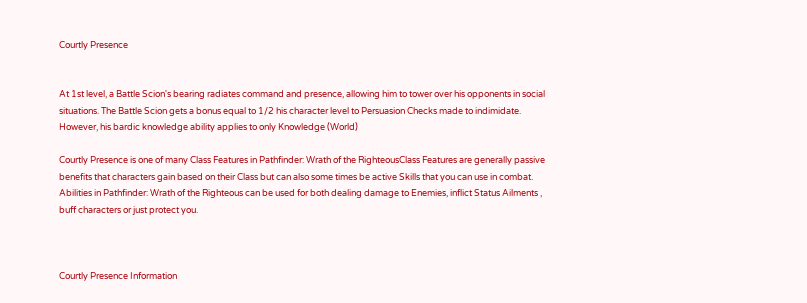Courtly Presence


At 1st level, a Battle Scion's bearing radiates command and presence, allowing him to tower over his opponents in social situations. The Battle Scion gets a bonus equal to 1/2 his character level to Persuasion Checks made to indimidate. However, his bardic knowledge ability applies to only Knowledge (World)

Courtly Presence is one of many Class Features in Pathfinder: Wrath of the RighteousClass Features are generally passive benefits that characters gain based on their Class but can also some times be active Skills that you can use in combat. Abilities in Pathfinder: Wrath of the Righteous can be used for both dealing damage to Enemies, inflict Status Ailments , buff characters or just protect you.



Courtly Presence Information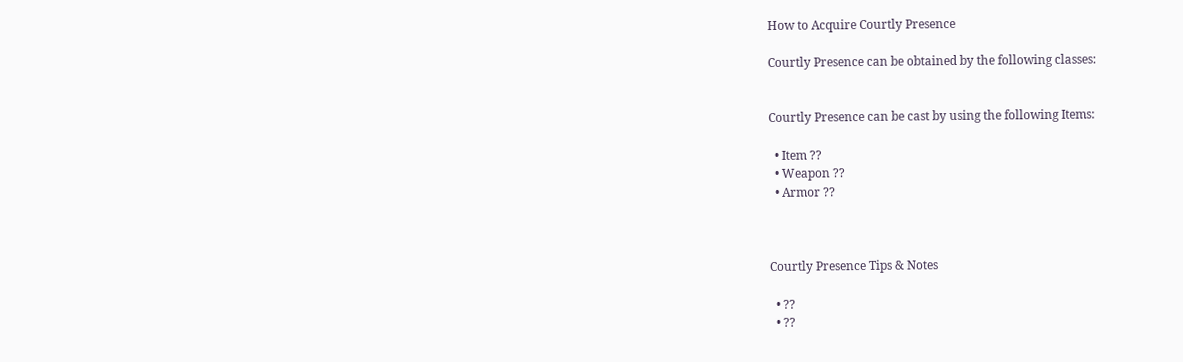How to Acquire Courtly Presence

Courtly Presence can be obtained by the following classes:


Courtly Presence can be cast by using the following Items:

  • Item ??
  • Weapon ??
  • Armor ??



Courtly Presence Tips & Notes

  • ??
  • ??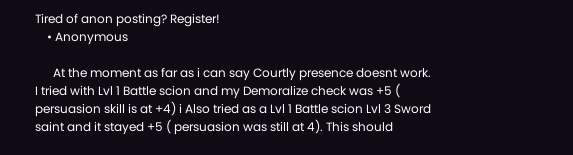Tired of anon posting? Register!
    • Anonymous

      At the moment as far as i can say Courtly presence doesnt work. I tried with Lvl 1 Battle scion and my Demoralize check was +5 ( persuasion skill is at +4) i Also tried as a Lvl 1 Battle scion Lvl 3 Sword saint and it stayed +5 ( persuasion was still at 4). This should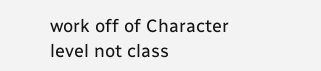work off of Character level not class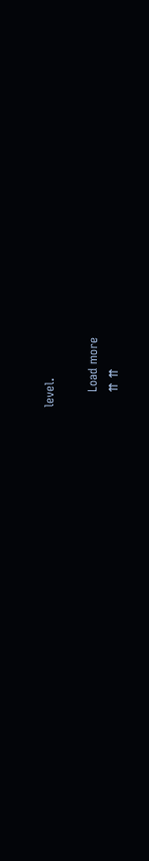level.

    Load more
    ⇈ ⇈